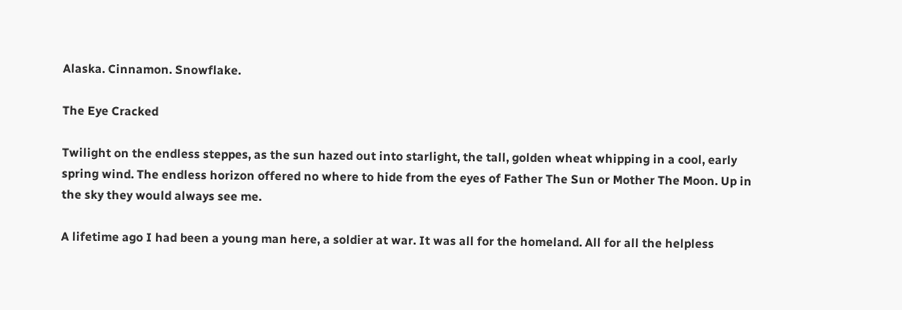Alaska. Cinnamon. Snowflake.

The Eye Cracked

Twilight on the endless steppes, as the sun hazed out into starlight, the tall, golden wheat whipping in a cool, early spring wind. The endless horizon offered no where to hide from the eyes of Father The Sun or Mother The Moon. Up in the sky they would always see me.

A lifetime ago I had been a young man here, a soldier at war. It was all for the homeland. All for all the helpless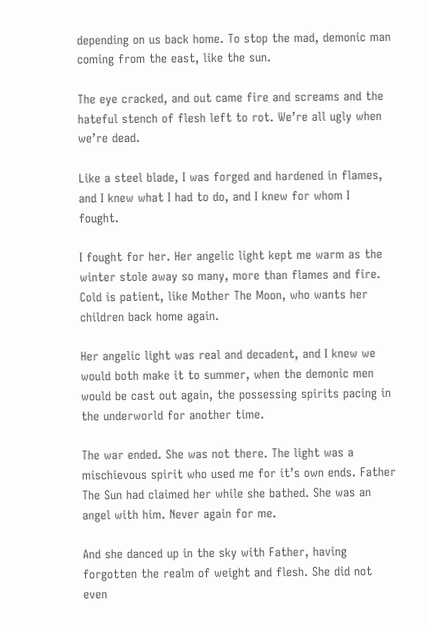depending on us back home. To stop the mad, demonic man coming from the east, like the sun.

The eye cracked, and out came fire and screams and the hateful stench of flesh left to rot. We’re all ugly when we’re dead.

Like a steel blade, I was forged and hardened in flames, and I knew what I had to do, and I knew for whom I fought.

I fought for her. Her angelic light kept me warm as the winter stole away so many, more than flames and fire. Cold is patient, like Mother The Moon, who wants her children back home again.

Her angelic light was real and decadent, and I knew we would both make it to summer, when the demonic men would be cast out again, the possessing spirits pacing in the underworld for another time.

The war ended. She was not there. The light was a mischievous spirit who used me for it’s own ends. Father The Sun had claimed her while she bathed. She was an angel with him. Never again for me.

And she danced up in the sky with Father, having forgotten the realm of weight and flesh. She did not even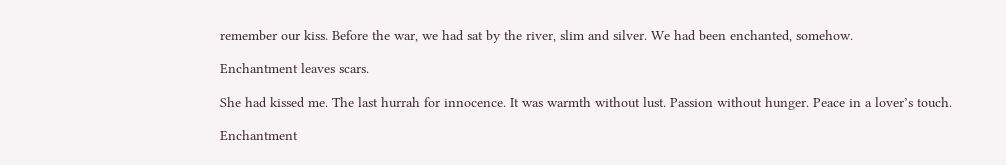remember our kiss. Before the war, we had sat by the river, slim and silver. We had been enchanted, somehow.

Enchantment leaves scars.

She had kissed me. The last hurrah for innocence. It was warmth without lust. Passion without hunger. Peace in a lover’s touch.

Enchantment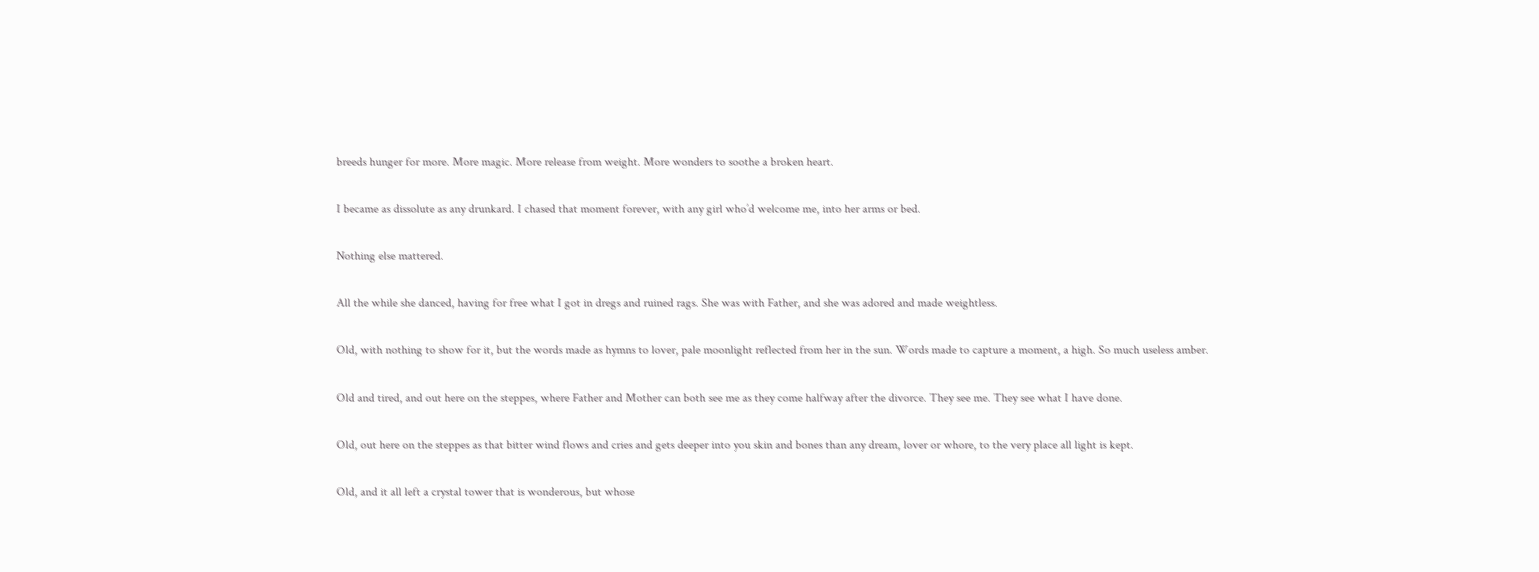breeds hunger for more. More magic. More release from weight. More wonders to soothe a broken heart.

I became as dissolute as any drunkard. I chased that moment forever, with any girl who’d welcome me, into her arms or bed.

Nothing else mattered.

All the while she danced, having for free what I got in dregs and ruined rags. She was with Father, and she was adored and made weightless.

Old, with nothing to show for it, but the words made as hymns to lover, pale moonlight reflected from her in the sun. Words made to capture a moment, a high. So much useless amber.

Old and tired, and out here on the steppes, where Father and Mother can both see me as they come halfway after the divorce. They see me. They see what I have done.

Old, out here on the steppes as that bitter wind flows and cries and gets deeper into you skin and bones than any dream, lover or whore, to the very place all light is kept.

Old, and it all left a crystal tower that is wonderous, but whose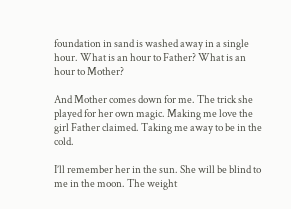foundation in sand is washed away in a single hour. What is an hour to Father? What is an hour to Mother?

And Mother comes down for me. The trick she played for her own magic. Making me love the girl Father claimed. Taking me away to be in the cold.

I’ll remember her in the sun. She will be blind to me in the moon. The weight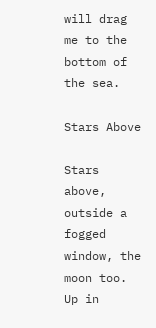will drag me to the bottom of the sea.

Stars Above

Stars above, outside a fogged window, the moon too.
Up in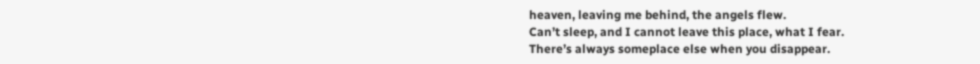heaven, leaving me behind, the angels flew.
Can’t sleep, and I cannot leave this place, what I fear.
There’s always someplace else when you disappear.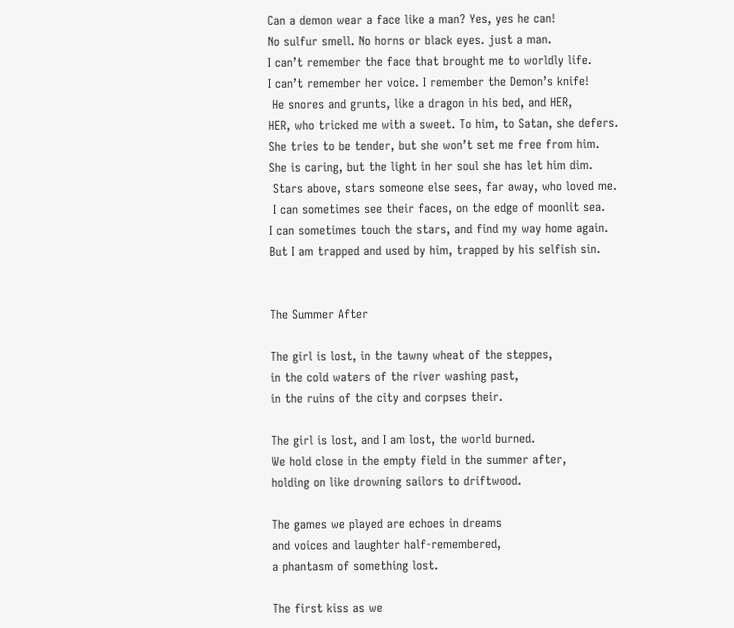Can a demon wear a face like a man? Yes, yes he can!
No sulfur smell. No horns or black eyes. just a man.
I can’t remember the face that brought me to worldly life.
I can’t remember her voice. I remember the Demon’s knife!
 He snores and grunts, like a dragon in his bed, and HER,
HER, who tricked me with a sweet. To him, to Satan, she defers.
She tries to be tender, but she won’t set me free from him.
She is caring, but the light in her soul she has let him dim.
 Stars above, stars someone else sees, far away, who loved me.
 I can sometimes see their faces, on the edge of moonlit sea.
I can sometimes touch the stars, and find my way home again.
But I am trapped and used by him, trapped by his selfish sin.


The Summer After

The girl is lost, in the tawny wheat of the steppes,
in the cold waters of the river washing past,
in the ruins of the city and corpses their.

The girl is lost, and I am lost, the world burned.
We hold close in the empty field in the summer after,
holding on like drowning sailors to driftwood.

The games we played are echoes in dreams
and voices and laughter half-remembered,
a phantasm of something lost.

The first kiss as we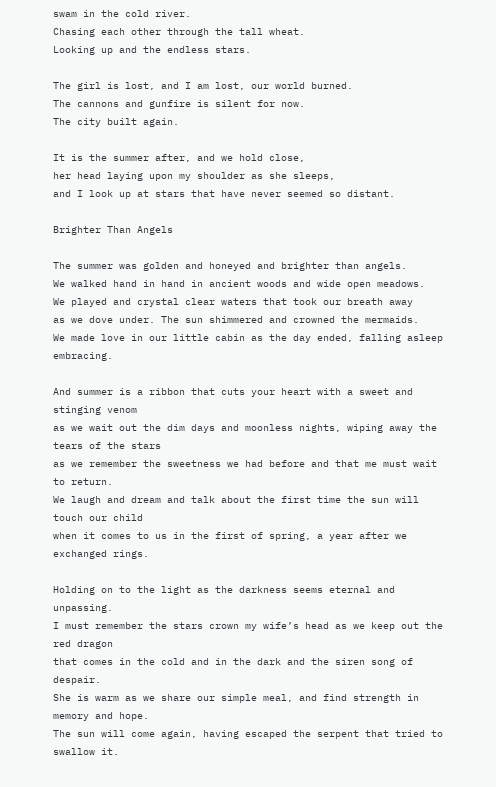swam in the cold river.
Chasing each other through the tall wheat.
Looking up and the endless stars.

The girl is lost, and I am lost, our world burned.
The cannons and gunfire is silent for now.
The city built again.

It is the summer after, and we hold close,
her head laying upon my shoulder as she sleeps,
and I look up at stars that have never seemed so distant.

Brighter Than Angels

The summer was golden and honeyed and brighter than angels.
We walked hand in hand in ancient woods and wide open meadows.
We played and crystal clear waters that took our breath away
as we dove under. The sun shimmered and crowned the mermaids.
We made love in our little cabin as the day ended, falling asleep embracing.

And summer is a ribbon that cuts your heart with a sweet and stinging venom
as we wait out the dim days and moonless nights, wiping away the tears of the stars
as we remember the sweetness we had before and that me must wait to return.
We laugh and dream and talk about the first time the sun will touch our child
when it comes to us in the first of spring, a year after we exchanged rings.

Holding on to the light as the darkness seems eternal and unpassing.
I must remember the stars crown my wife’s head as we keep out the red dragon
that comes in the cold and in the dark and the siren song of despair.
She is warm as we share our simple meal, and find strength in memory and hope.
The sun will come again, having escaped the serpent that tried to swallow it.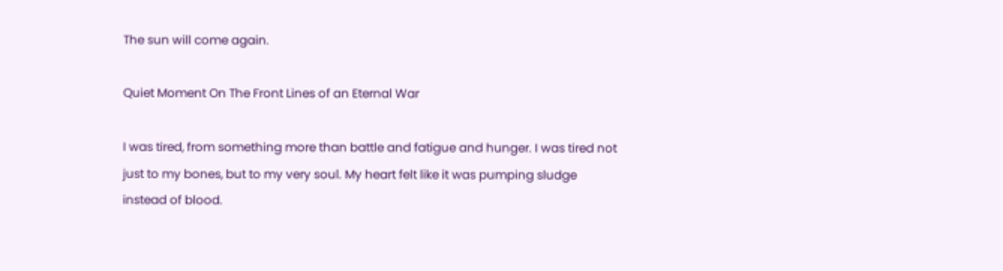The sun will come again.

Quiet Moment On The Front Lines of an Eternal War

I was tired, from something more than battle and fatigue and hunger. I was tired not just to my bones, but to my very soul. My heart felt like it was pumping sludge instead of blood.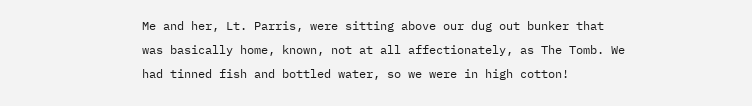Me and her, Lt. Parris, were sitting above our dug out bunker that was basically home, known, not at all affectionately, as The Tomb. We had tinned fish and bottled water, so we were in high cotton!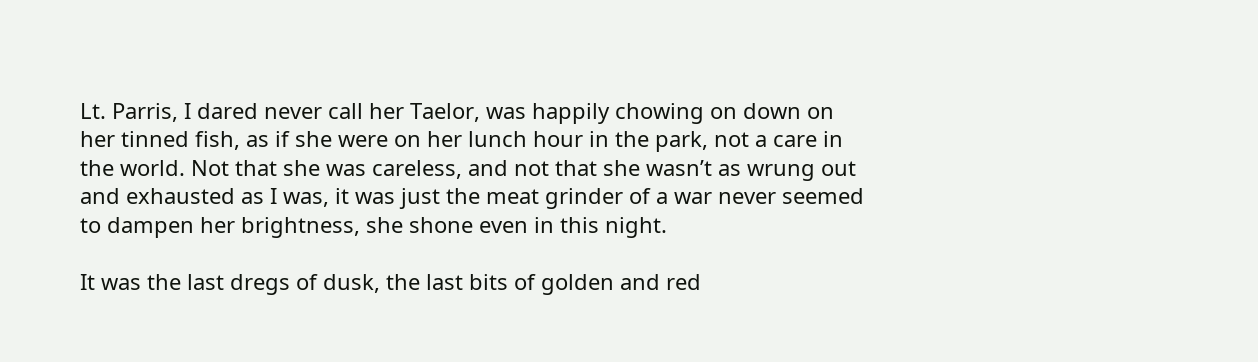Lt. Parris, I dared never call her Taelor, was happily chowing on down on her tinned fish, as if she were on her lunch hour in the park, not a care in the world. Not that she was careless, and not that she wasn’t as wrung out and exhausted as I was, it was just the meat grinder of a war never seemed to dampen her brightness, she shone even in this night.

It was the last dregs of dusk, the last bits of golden and red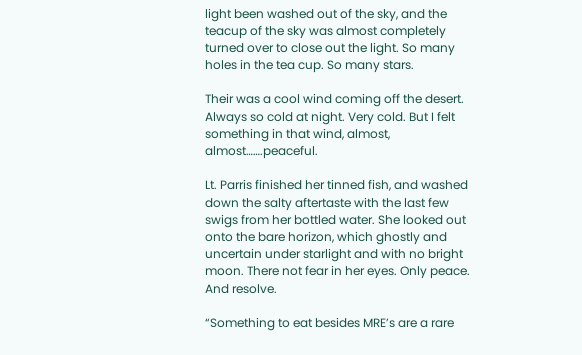light been washed out of the sky, and the teacup of the sky was almost completely turned over to close out the light. So many holes in the tea cup. So many stars.

Their was a cool wind coming off the desert. Always so cold at night. Very cold. But I felt something in that wind, almost, almost…….peaceful.

Lt. Parris finished her tinned fish, and washed down the salty aftertaste with the last few swigs from her bottled water. She looked out onto the bare horizon, which ghostly and uncertain under starlight and with no bright moon. There not fear in her eyes. Only peace. And resolve.

“Something to eat besides MRE’s are a rare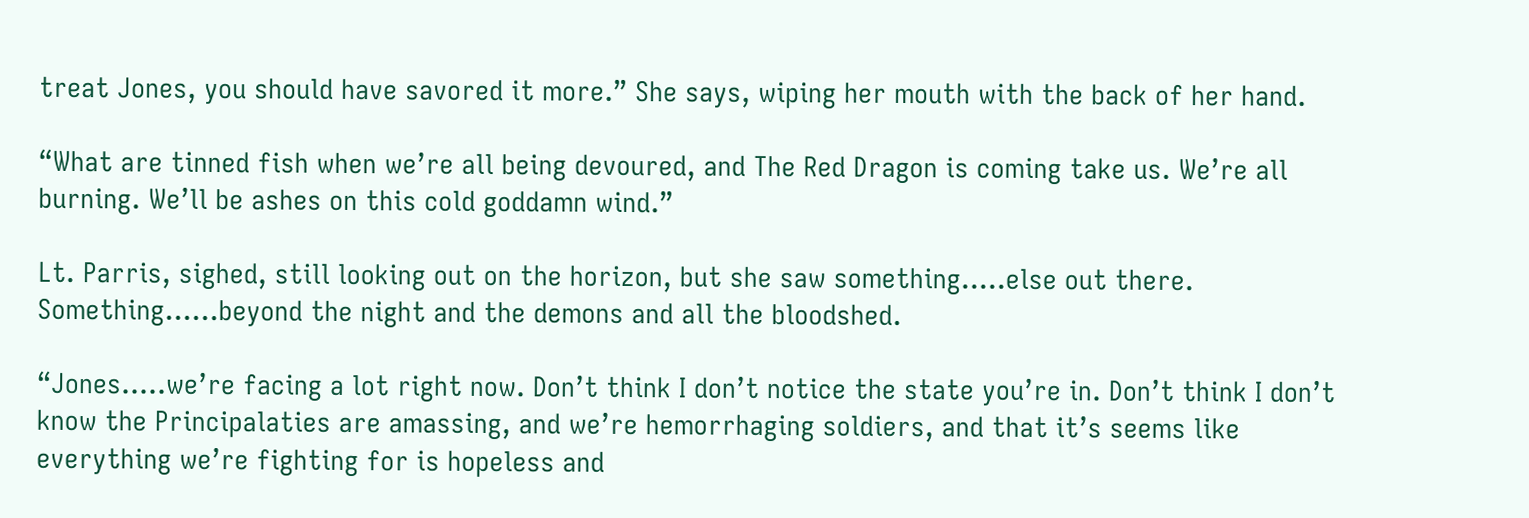treat Jones, you should have savored it more.” She says, wiping her mouth with the back of her hand.

“What are tinned fish when we’re all being devoured, and The Red Dragon is coming take us. We’re all burning. We’ll be ashes on this cold goddamn wind.”

Lt. Parris, sighed, still looking out on the horizon, but she saw something…..else out there. Something……beyond the night and the demons and all the bloodshed.

“Jones…..we’re facing a lot right now. Don’t think I don’t notice the state you’re in. Don’t think I don’t know the Principalaties are amassing, and we’re hemorrhaging soldiers, and that it’s seems like everything we’re fighting for is hopeless and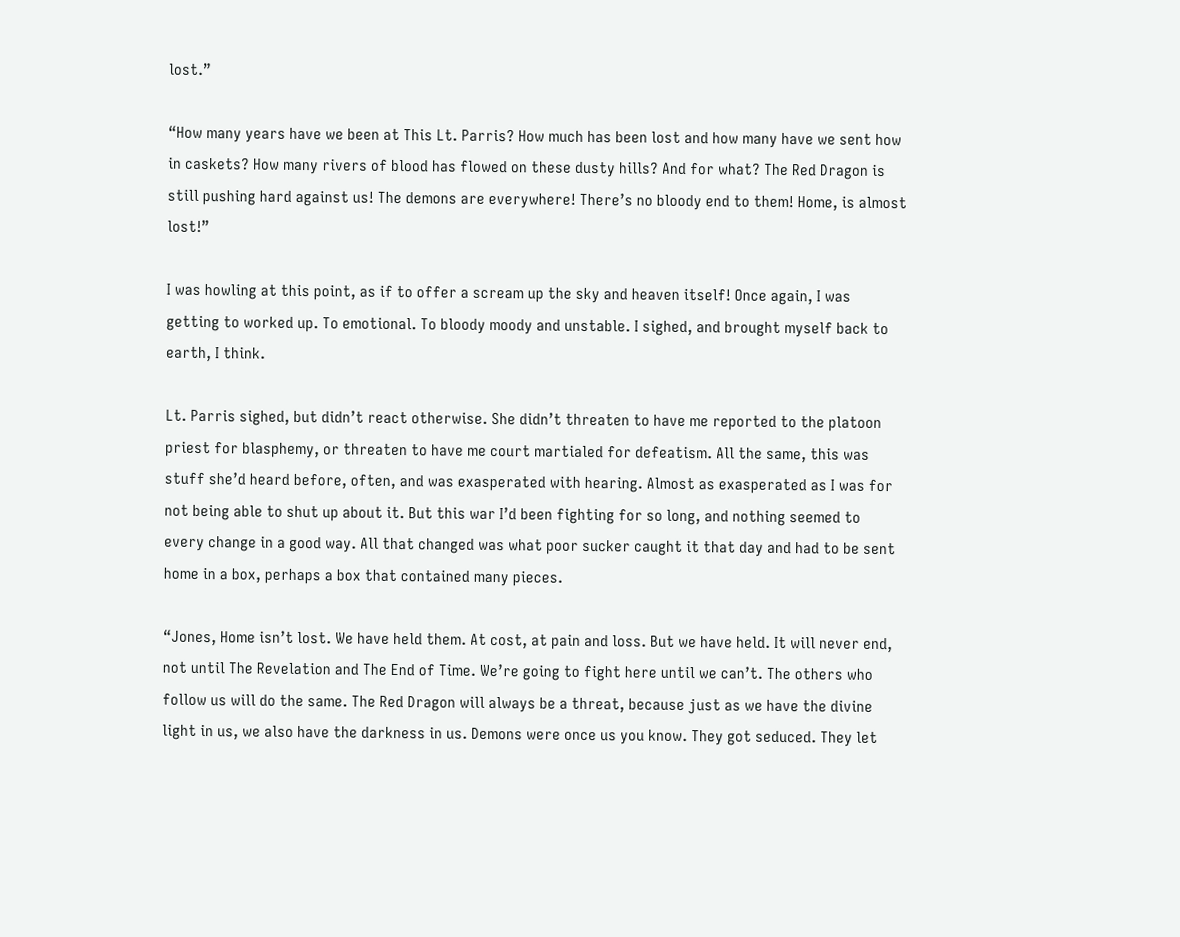lost.”

“How many years have we been at This Lt. Parris? How much has been lost and how many have we sent how in caskets? How many rivers of blood has flowed on these dusty hills? And for what? The Red Dragon is still pushing hard against us! The demons are everywhere! There’s no bloody end to them! Home, is almost lost!”

I was howling at this point, as if to offer a scream up the sky and heaven itself! Once again, I was getting to worked up. To emotional. To bloody moody and unstable. I sighed, and brought myself back to earth, I think.

Lt. Parris sighed, but didn’t react otherwise. She didn’t threaten to have me reported to the platoon priest for blasphemy, or threaten to have me court martialed for defeatism. All the same, this was stuff she’d heard before, often, and was exasperated with hearing. Almost as exasperated as I was for not being able to shut up about it. But this war I’d been fighting for so long, and nothing seemed to every change in a good way. All that changed was what poor sucker caught it that day and had to be sent home in a box, perhaps a box that contained many pieces.

“Jones, Home isn’t lost. We have held them. At cost, at pain and loss. But we have held. It will never end, not until The Revelation and The End of Time. We’re going to fight here until we can’t. The others who follow us will do the same. The Red Dragon will always be a threat, because just as we have the divine light in us, we also have the darkness in us. Demons were once us you know. They got seduced. They let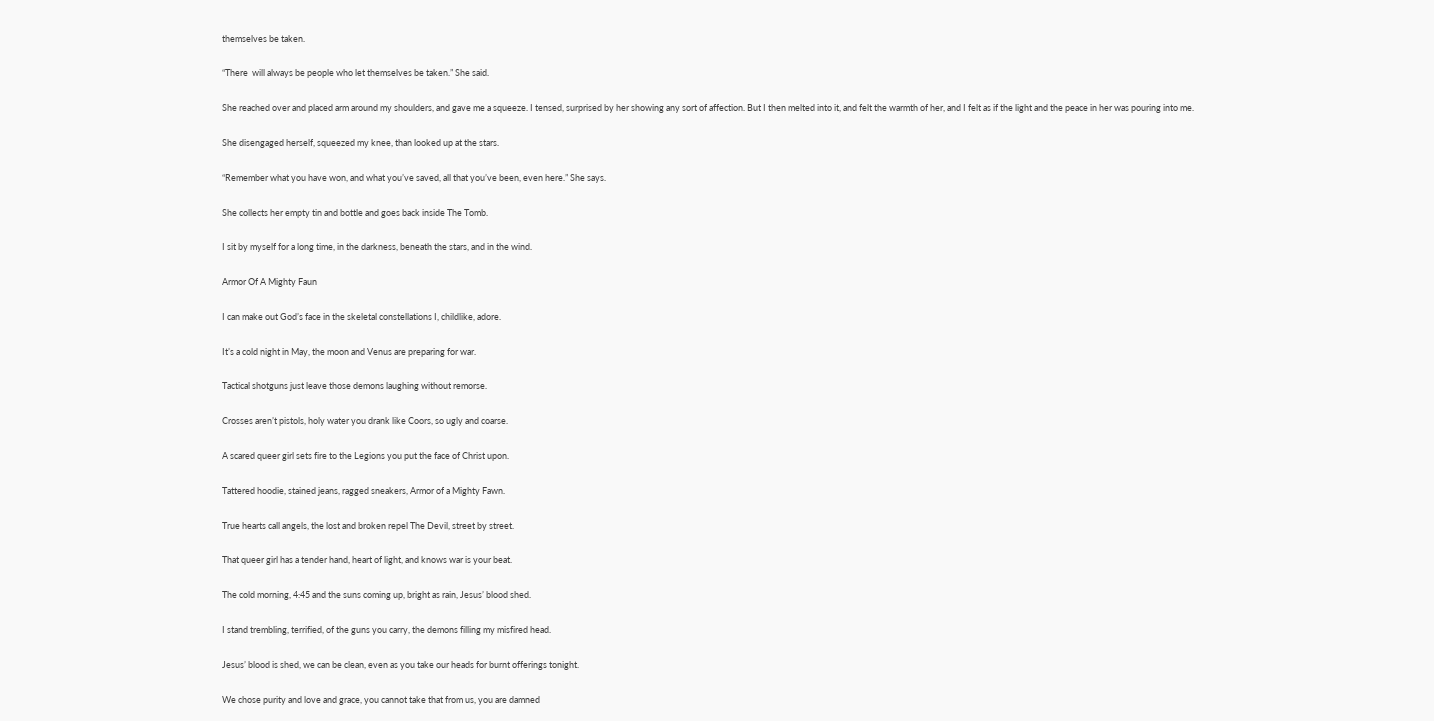themselves be taken.

“There  will always be people who let themselves be taken.” She said.

She reached over and placed arm around my shoulders, and gave me a squeeze. I tensed, surprised by her showing any sort of affection. But I then melted into it, and felt the warmth of her, and I felt as if the light and the peace in her was pouring into me.

She disengaged herself, squeezed my knee, than looked up at the stars.

“Remember what you have won, and what you’ve saved, all that you’ve been, even here.” She says.

She collects her empty tin and bottle and goes back inside The Tomb.

I sit by myself for a long time, in the darkness, beneath the stars, and in the wind.

Armor Of A Mighty Faun

I can make out God’s face in the skeletal constellations I, childlike, adore.

It’s a cold night in May, the moon and Venus are preparing for war.

Tactical shotguns just leave those demons laughing without remorse.

Crosses aren’t pistols, holy water you drank like Coors, so ugly and coarse.

A scared queer girl sets fire to the Legions you put the face of Christ upon.

Tattered hoodie, stained jeans, ragged sneakers, Armor of a Mighty Fawn.

True hearts call angels, the lost and broken repel The Devil, street by street.

That queer girl has a tender hand, heart of light, and knows war is your beat.

The cold morning, 4:45 and the suns coming up, bright as rain, Jesus’ blood shed.

I stand trembling, terrified, of the guns you carry, the demons filling my misfired head.

Jesus’ blood is shed, we can be clean, even as you take our heads for burnt offerings tonight.

We chose purity and love and grace, you cannot take that from us, you are damned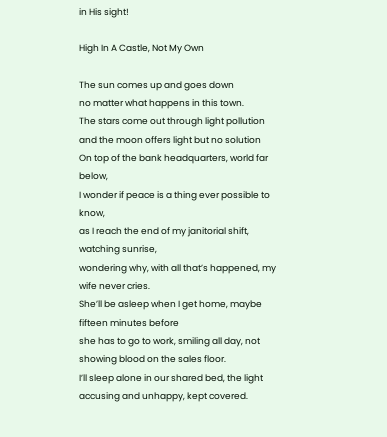in His sight!

High In A Castle, Not My Own

The sun comes up and goes down
no matter what happens in this town.
The stars come out through light pollution
and the moon offers light but no solution
On top of the bank headquarters, world far below,
I wonder if peace is a thing ever possible to know,
as I reach the end of my janitorial shift, watching sunrise,
wondering why, with all that’s happened, my wife never cries.
She’ll be asleep when I get home, maybe fifteen minutes before
she has to go to work, smiling all day, not showing blood on the sales floor.
I’ll sleep alone in our shared bed, the light accusing and unhappy, kept covered.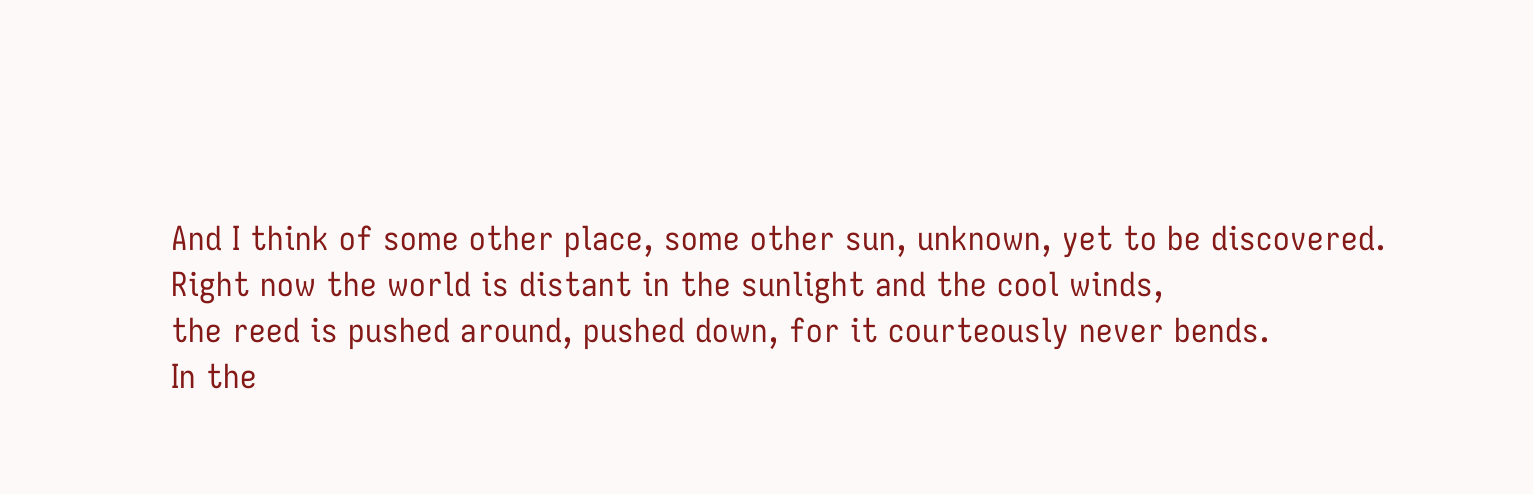And I think of some other place, some other sun, unknown, yet to be discovered.
Right now the world is distant in the sunlight and the cool winds,
the reed is pushed around, pushed down, for it courteously never bends.
In the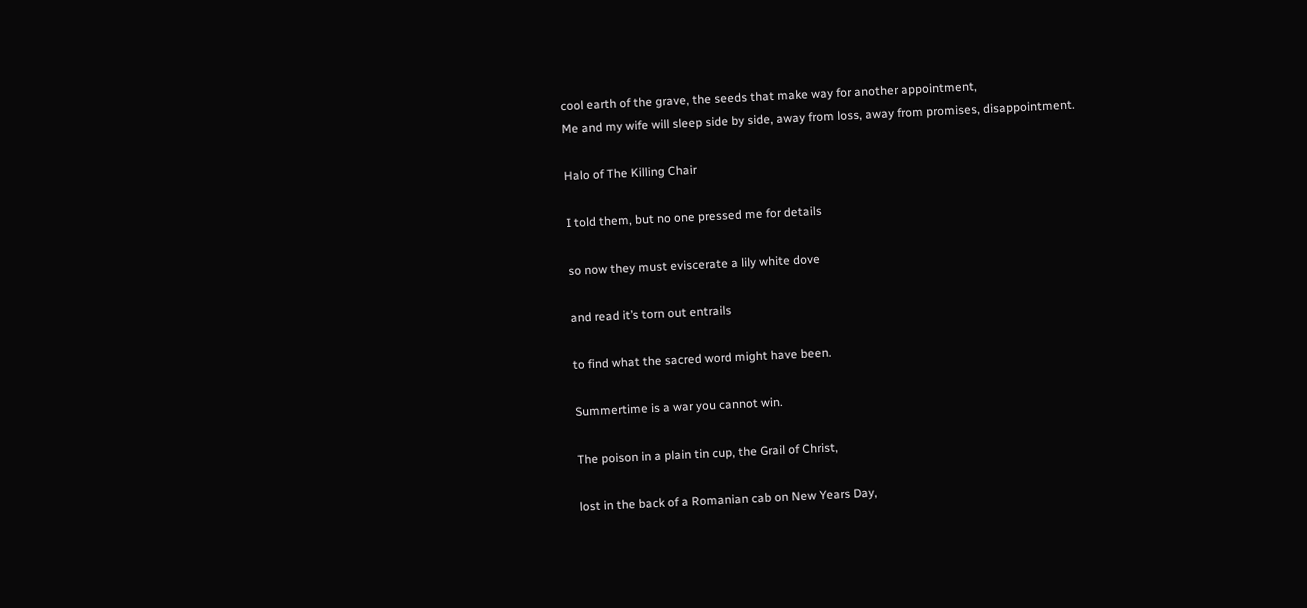cool earth of the grave, the seeds that make way for another appointment,
Me and my wife will sleep side by side, away from loss, away from promises, disappointment.

Halo of The Killing Chair

I told them, but no one pressed me for details

so now they must eviscerate a lily white dove

and read it’s torn out entrails

to find what the sacred word might have been.

Summertime is a war you cannot win.

The poison in a plain tin cup, the Grail of Christ,

lost in the back of a Romanian cab on New Years Day,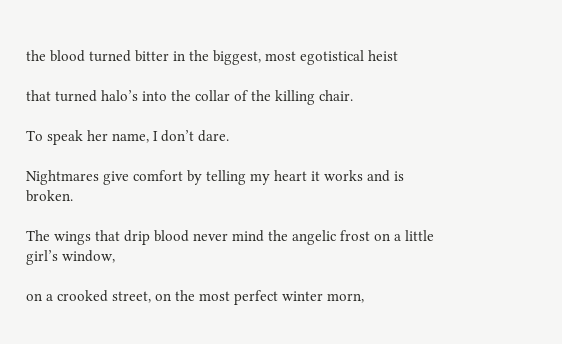the blood turned bitter in the biggest, most egotistical heist

that turned halo’s into the collar of the killing chair.

To speak her name, I don’t dare.

Nightmares give comfort by telling my heart it works and is broken.

The wings that drip blood never mind the angelic frost on a little girl’s window,

on a crooked street, on the most perfect winter morn,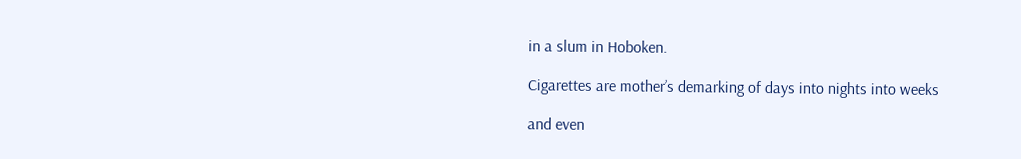in a slum in Hoboken.

Cigarettes are mother’s demarking of days into nights into weeks

and even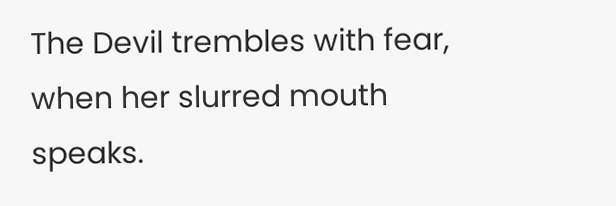The Devil trembles with fear, when her slurred mouth speaks.